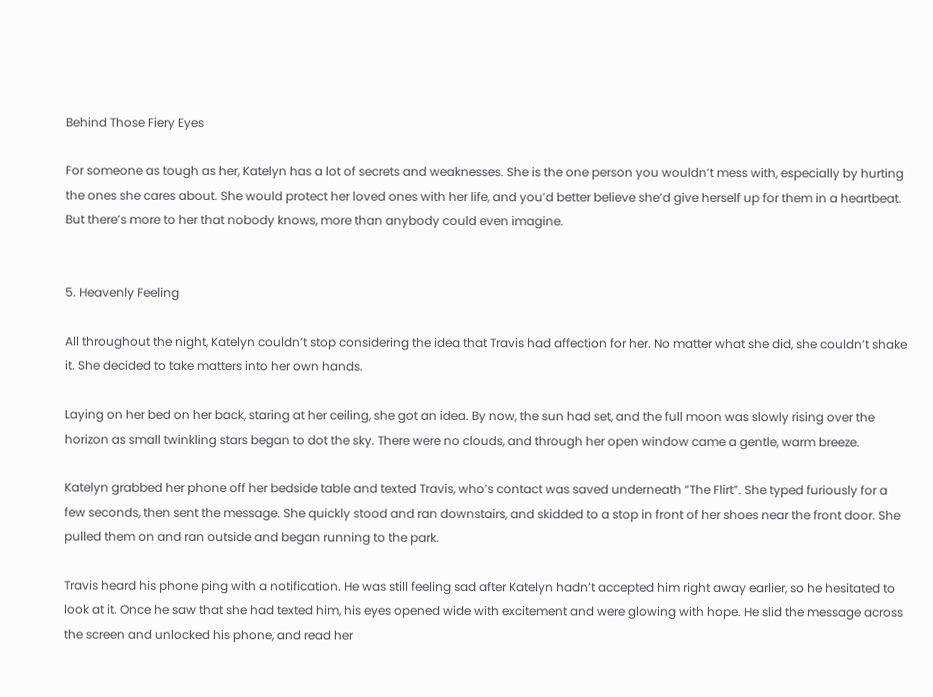Behind Those Fiery Eyes

For someone as tough as her, Katelyn has a lot of secrets and weaknesses. She is the one person you wouldn’t mess with, especially by hurting the ones she cares about. She would protect her loved ones with her life, and you’d better believe she’d give herself up for them in a heartbeat. But there’s more to her that nobody knows, more than anybody could even imagine.


5. Heavenly Feeling

All throughout the night, Katelyn couldn’t stop considering the idea that Travis had affection for her. No matter what she did, she couldn’t shake it. She decided to take matters into her own hands.

Laying on her bed on her back, staring at her ceiling, she got an idea. By now, the sun had set, and the full moon was slowly rising over the horizon as small twinkling stars began to dot the sky. There were no clouds, and through her open window came a gentle, warm breeze.

Katelyn grabbed her phone off her bedside table and texted Travis, who’s contact was saved underneath “The Flirt”. She typed furiously for a few seconds, then sent the message. She quickly stood and ran downstairs, and skidded to a stop in front of her shoes near the front door. She pulled them on and ran outside and began running to the park.

Travis heard his phone ping with a notification. He was still feeling sad after Katelyn hadn’t accepted him right away earlier, so he hesitated to look at it. Once he saw that she had texted him, his eyes opened wide with excitement and were glowing with hope. He slid the message across the screen and unlocked his phone, and read her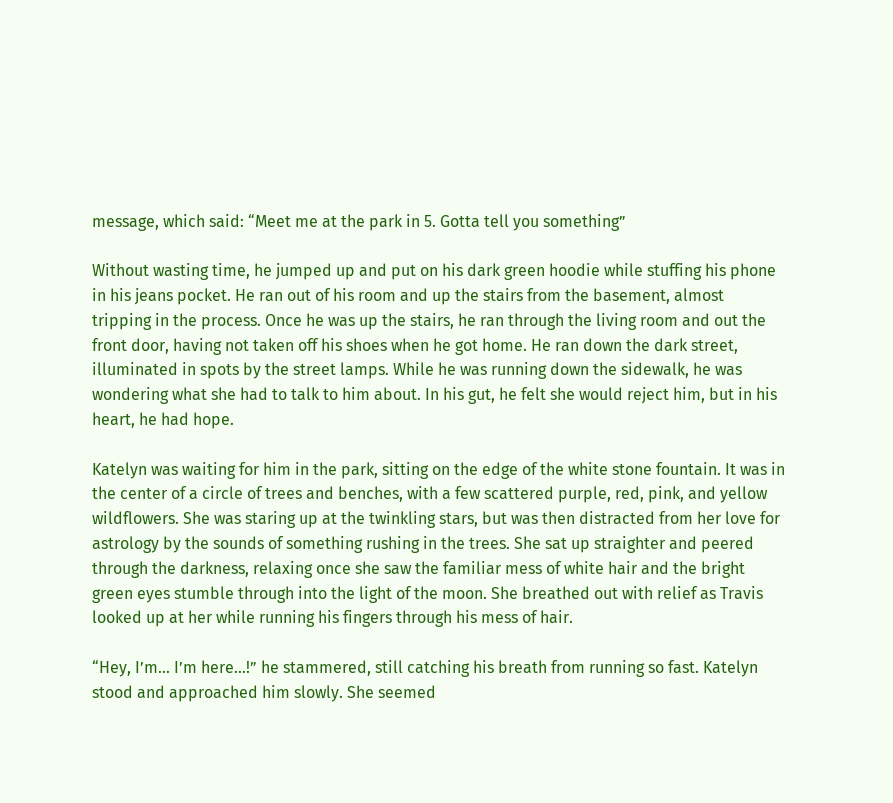message, which said: “Meet me at the park in 5. Gotta tell you something”

Without wasting time, he jumped up and put on his dark green hoodie while stuffing his phone in his jeans pocket. He ran out of his room and up the stairs from the basement, almost tripping in the process. Once he was up the stairs, he ran through the living room and out the front door, having not taken off his shoes when he got home. He ran down the dark street, illuminated in spots by the street lamps. While he was running down the sidewalk, he was wondering what she had to talk to him about. In his gut, he felt she would reject him, but in his heart, he had hope.

Katelyn was waiting for him in the park, sitting on the edge of the white stone fountain. It was in the center of a circle of trees and benches, with a few scattered purple, red, pink, and yellow wildflowers. She was staring up at the twinkling stars, but was then distracted from her love for astrology by the sounds of something rushing in the trees. She sat up straighter and peered through the darkness, relaxing once she saw the familiar mess of white hair and the bright green eyes stumble through into the light of the moon. She breathed out with relief as Travis looked up at her while running his fingers through his mess of hair.

“Hey, I’m… I’m here…!” he stammered, still catching his breath from running so fast. Katelyn stood and approached him slowly. She seemed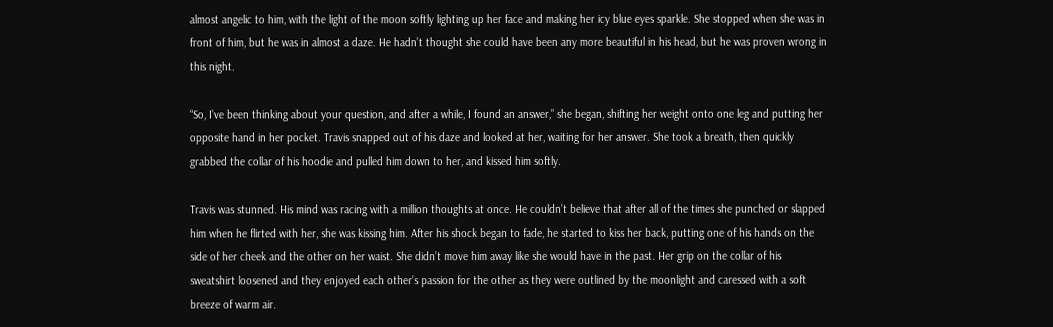almost angelic to him, with the light of the moon softly lighting up her face and making her icy blue eyes sparkle. She stopped when she was in front of him, but he was in almost a daze. He hadn’t thought she could have been any more beautiful in his head, but he was proven wrong in this night.

“So, I’ve been thinking about your question, and after a while, I found an answer,” she began, shifting her weight onto one leg and putting her opposite hand in her pocket. Travis snapped out of his daze and looked at her, waiting for her answer. She took a breath, then quickly grabbed the collar of his hoodie and pulled him down to her, and kissed him softly.

Travis was stunned. His mind was racing with a million thoughts at once. He couldn’t believe that after all of the times she punched or slapped him when he flirted with her, she was kissing him. After his shock began to fade, he started to kiss her back, putting one of his hands on the side of her cheek and the other on her waist. She didn’t move him away like she would have in the past. Her grip on the collar of his sweatshirt loosened and they enjoyed each other’s passion for the other as they were outlined by the moonlight and caressed with a soft breeze of warm air.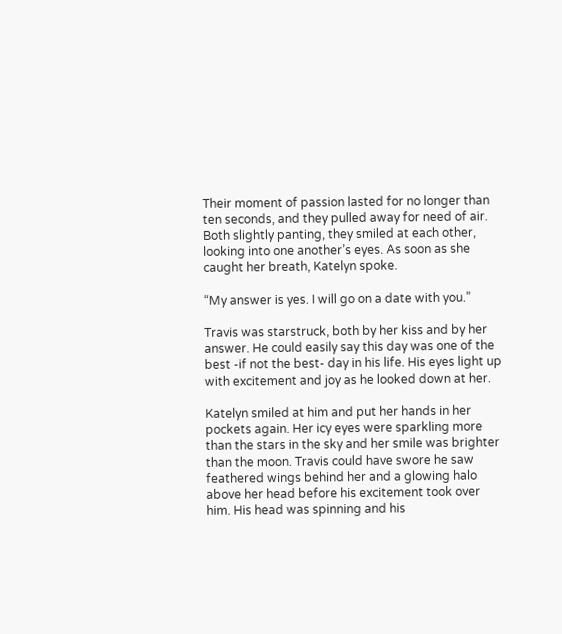Their moment of passion lasted for no longer than ten seconds, and they pulled away for need of air. Both slightly panting, they smiled at each other, looking into one another’s eyes. As soon as she caught her breath, Katelyn spoke.

“My answer is yes. I will go on a date with you.”

Travis was starstruck, both by her kiss and by her answer. He could easily say this day was one of the best -if not the best- day in his life. His eyes light up with excitement and joy as he looked down at her.

Katelyn smiled at him and put her hands in her pockets again. Her icy eyes were sparkling more than the stars in the sky and her smile was brighter than the moon. Travis could have swore he saw feathered wings behind her and a glowing halo above her head before his excitement took over him. His head was spinning and his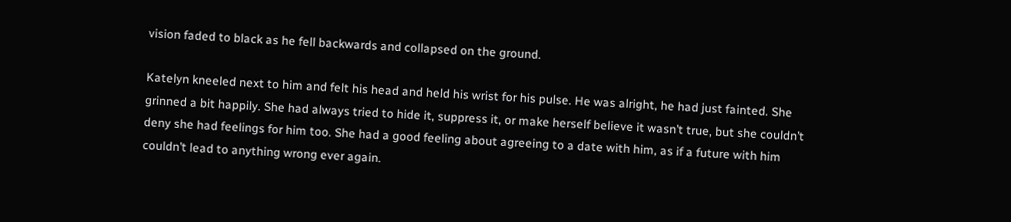vision faded to black as he fell backwards and collapsed on the ground.

Katelyn kneeled next to him and felt his head and held his wrist for his pulse. He was alright, he had just fainted. She grinned a bit happily. She had always tried to hide it, suppress it, or make herself believe it wasn’t true, but she couldn’t deny she had feelings for him too. She had a good feeling about agreeing to a date with him, as if a future with him couldn’t lead to anything wrong ever again.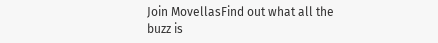Join MovellasFind out what all the buzz is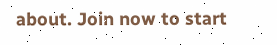about. Join now to start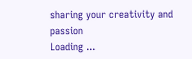sharing your creativity and passion
Loading ...